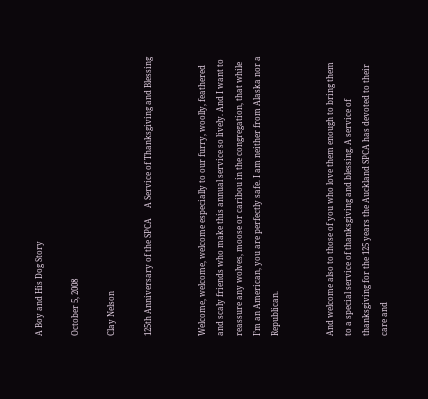A Boy and His Dog Story

October 5, 2008

Clay Nelson

125th Anniversary of the SPCA     A Service of Thanksgiving and Blessing


Welcome, welcome, welcome especially to our furry, woolly, feathered and scaly friends who make this annual service so lively. And I want to reassure any wolves, moose or caribou in the congregation, that while I’m an American, you are perfectly safe. I am neither from Alaska nor a Republican.


And welcome also to those of you who love them enough to bring them to a special service of thanksgiving and blessing. A service of thanksgiving for the 125 years the Auckland SPCA has devoted to their care and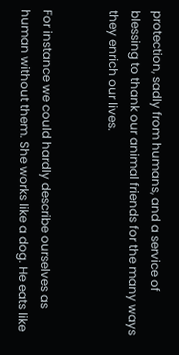protection, sadly from humans, and a service of blessing to thank our animal friends for the many ways they enrich our lives.


For instance we could hardly describe ourselves as human without them. She works like a dog. He eats like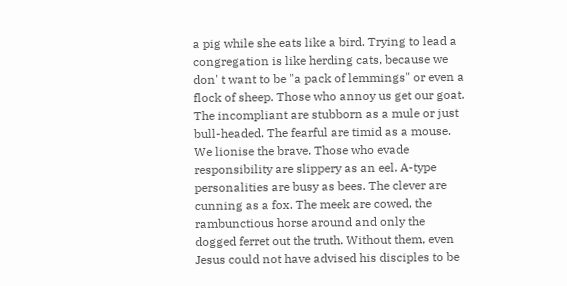a pig while she eats like a bird. Trying to lead a congregation is like herding cats, because we don' t want to be "a pack of lemmings" or even a flock of sheep. Those who annoy us get our goat. The incompliant are stubborn as a mule or just bull-headed. The fearful are timid as a mouse. We lionise the brave. Those who evade responsibility are slippery as an eel. A-type personalities are busy as bees. The clever are cunning as a fox. The meek are cowed, the rambunctious horse around and only the dogged ferret out the truth. Without them, even Jesus could not have advised his disciples to be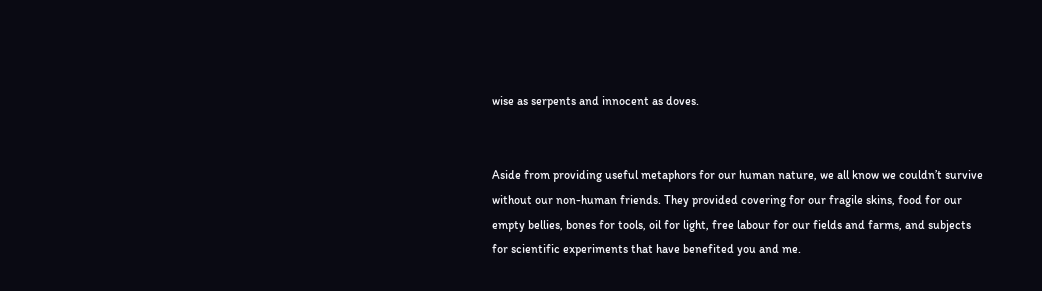wise as serpents and innocent as doves.


Aside from providing useful metaphors for our human nature, we all know we couldn’t survive without our non-human friends. They provided covering for our fragile skins, food for our empty bellies, bones for tools, oil for light, free labour for our fields and farms, and subjects for scientific experiments that have benefited you and me.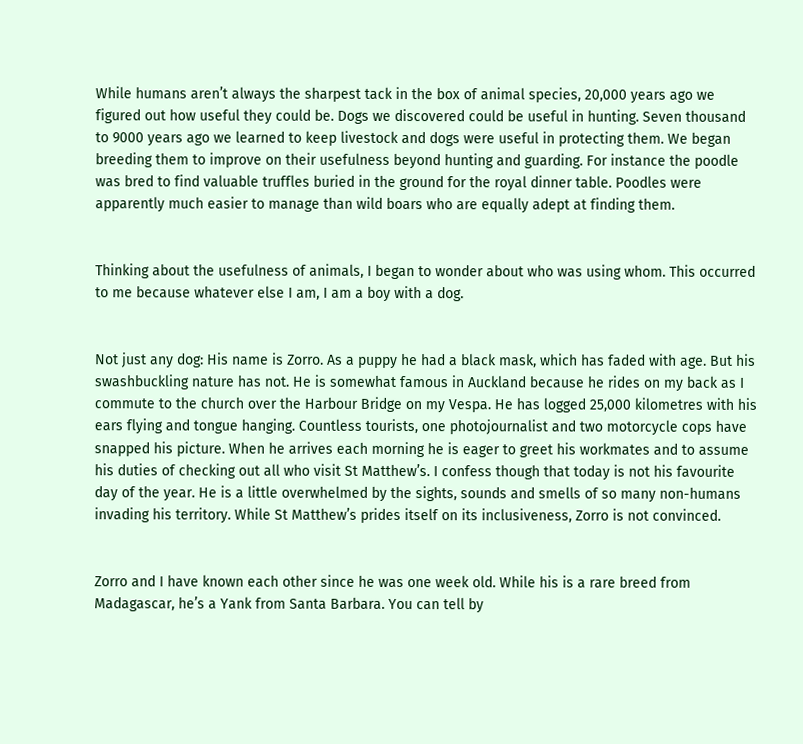While humans aren’t always the sharpest tack in the box of animal species, 20,000 years ago we figured out how useful they could be. Dogs we discovered could be useful in hunting. Seven thousand to 9000 years ago we learned to keep livestock and dogs were useful in protecting them. We began breeding them to improve on their usefulness beyond hunting and guarding. For instance the poodle was bred to find valuable truffles buried in the ground for the royal dinner table. Poodles were apparently much easier to manage than wild boars who are equally adept at finding them.


Thinking about the usefulness of animals, I began to wonder about who was using whom. This occurred to me because whatever else I am, I am a boy with a dog.


Not just any dog: His name is Zorro. As a puppy he had a black mask, which has faded with age. But his swashbuckling nature has not. He is somewhat famous in Auckland because he rides on my back as I commute to the church over the Harbour Bridge on my Vespa. He has logged 25,000 kilometres with his ears flying and tongue hanging. Countless tourists, one photojournalist and two motorcycle cops have snapped his picture. When he arrives each morning he is eager to greet his workmates and to assume his duties of checking out all who visit St Matthew’s. I confess though that today is not his favourite day of the year. He is a little overwhelmed by the sights, sounds and smells of so many non-humans invading his territory. While St Matthew’s prides itself on its inclusiveness, Zorro is not convinced.


Zorro and I have known each other since he was one week old. While his is a rare breed from Madagascar, he’s a Yank from Santa Barbara. You can tell by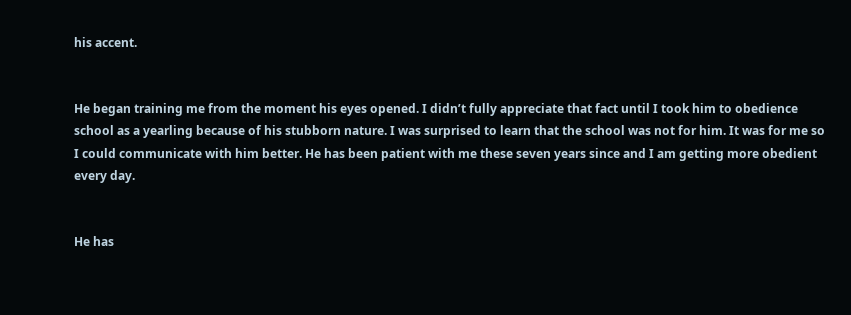his accent.


He began training me from the moment his eyes opened. I didn’t fully appreciate that fact until I took him to obedience school as a yearling because of his stubborn nature. I was surprised to learn that the school was not for him. It was for me so I could communicate with him better. He has been patient with me these seven years since and I am getting more obedient every day.


He has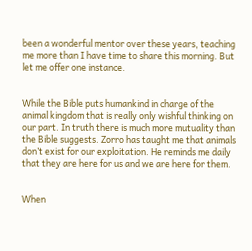been a wonderful mentor over these years, teaching me more than I have time to share this morning. But let me offer one instance.


While the Bible puts humankind in charge of the animal kingdom that is really only wishful thinking on our part. In truth there is much more mutuality than the Bible suggests. Zorro has taught me that animals don’t exist for our exploitation. He reminds me daily that they are here for us and we are here for them.


When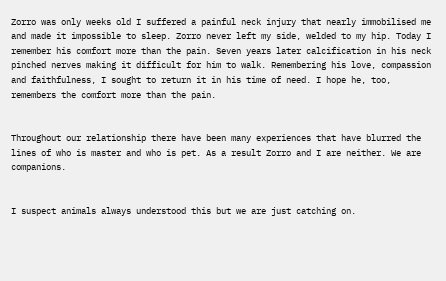Zorro was only weeks old I suffered a painful neck injury that nearly immobilised me and made it impossible to sleep. Zorro never left my side, welded to my hip. Today I remember his comfort more than the pain. Seven years later calcification in his neck pinched nerves making it difficult for him to walk. Remembering his love, compassion and faithfulness, I sought to return it in his time of need. I hope he, too, remembers the comfort more than the pain.


Throughout our relationship there have been many experiences that have blurred the lines of who is master and who is pet. As a result Zorro and I are neither. We are companions.


I suspect animals always understood this but we are just catching on.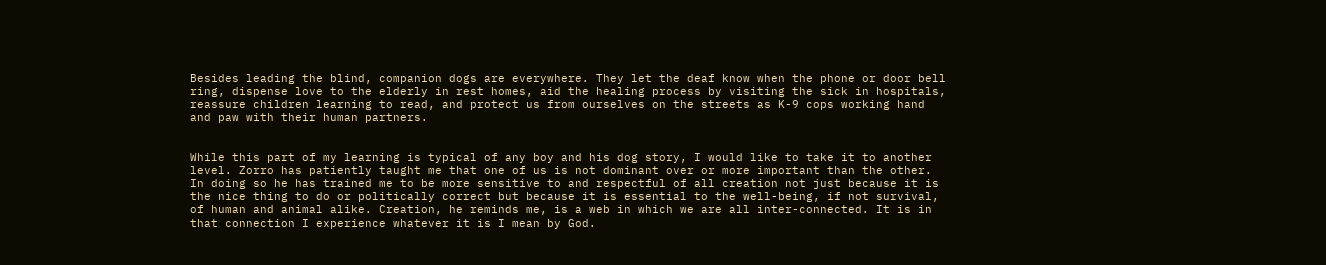Besides leading the blind, companion dogs are everywhere. They let the deaf know when the phone or door bell ring, dispense love to the elderly in rest homes, aid the healing process by visiting the sick in hospitals, reassure children learning to read, and protect us from ourselves on the streets as K-9 cops working hand and paw with their human partners.


While this part of my learning is typical of any boy and his dog story, I would like to take it to another level. Zorro has patiently taught me that one of us is not dominant over or more important than the other. In doing so he has trained me to be more sensitive to and respectful of all creation not just because it is the nice thing to do or politically correct but because it is essential to the well-being, if not survival, of human and animal alike. Creation, he reminds me, is a web in which we are all inter-connected. It is in that connection I experience whatever it is I mean by God.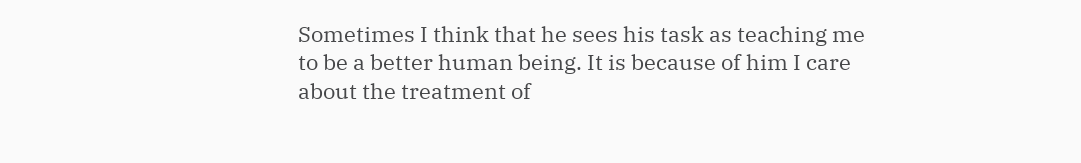Sometimes I think that he sees his task as teaching me to be a better human being. It is because of him I care about the treatment of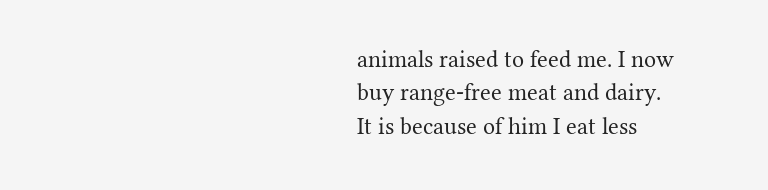animals raised to feed me. I now buy range-free meat and dairy. It is because of him I eat less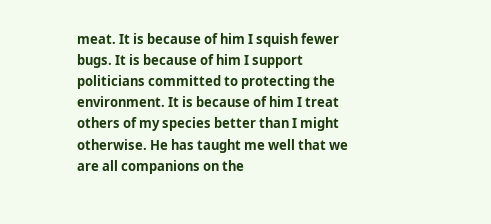meat. It is because of him I squish fewer bugs. It is because of him I support politicians committed to protecting the environment. It is because of him I treat others of my species better than I might otherwise. He has taught me well that we are all companions on the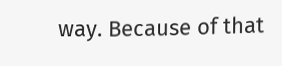way. Because of that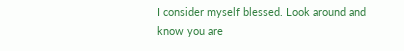I consider myself blessed. Look around and know you are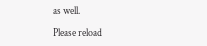as well.

Please reload